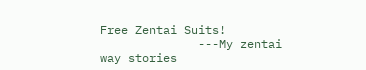Free Zentai Suits!
              ---My zentai way stories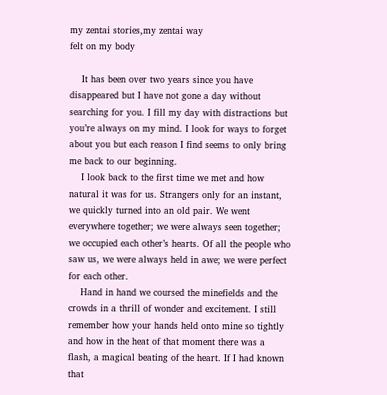my zentai stories,my zentai way
felt on my body

    It has been over two years since you have disappeared but I have not gone a day without searching for you. I fill my day with distractions but you’re always on my mind. I look for ways to forget about you but each reason I find seems to only bring me back to our beginning.
    I look back to the first time we met and how natural it was for us. Strangers only for an instant, we quickly turned into an old pair. We went everywhere together; we were always seen together; we occupied each other’s hearts. Of all the people who saw us, we were always held in awe; we were perfect for each other.
    Hand in hand we coursed the minefields and the crowds in a thrill of wonder and excitement. I still remember how your hands held onto mine so tightly and how in the heat of that moment there was a flash, a magical beating of the heart. If I had known that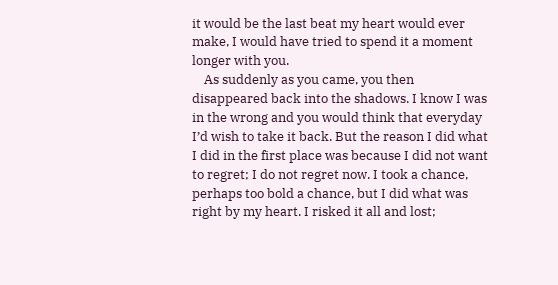it would be the last beat my heart would ever make, I would have tried to spend it a moment longer with you.
    As suddenly as you came, you then disappeared back into the shadows. I know I was in the wrong and you would think that everyday I’d wish to take it back. But the reason I did what I did in the first place was because I did not want to regret; I do not regret now. I took a chance, perhaps too bold a chance, but I did what was right by my heart. I risked it all and lost;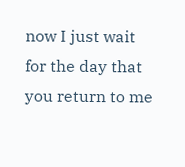now I just wait for the day that you return to me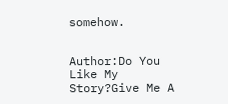somehow.


Author:Do You Like My Story?Give Me A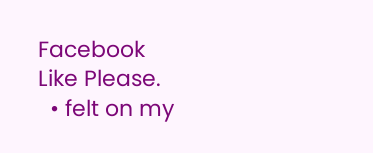Facebook Like Please.
  • felt on my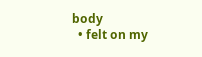body
  • felt on my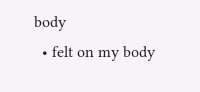body
  • felt on my body